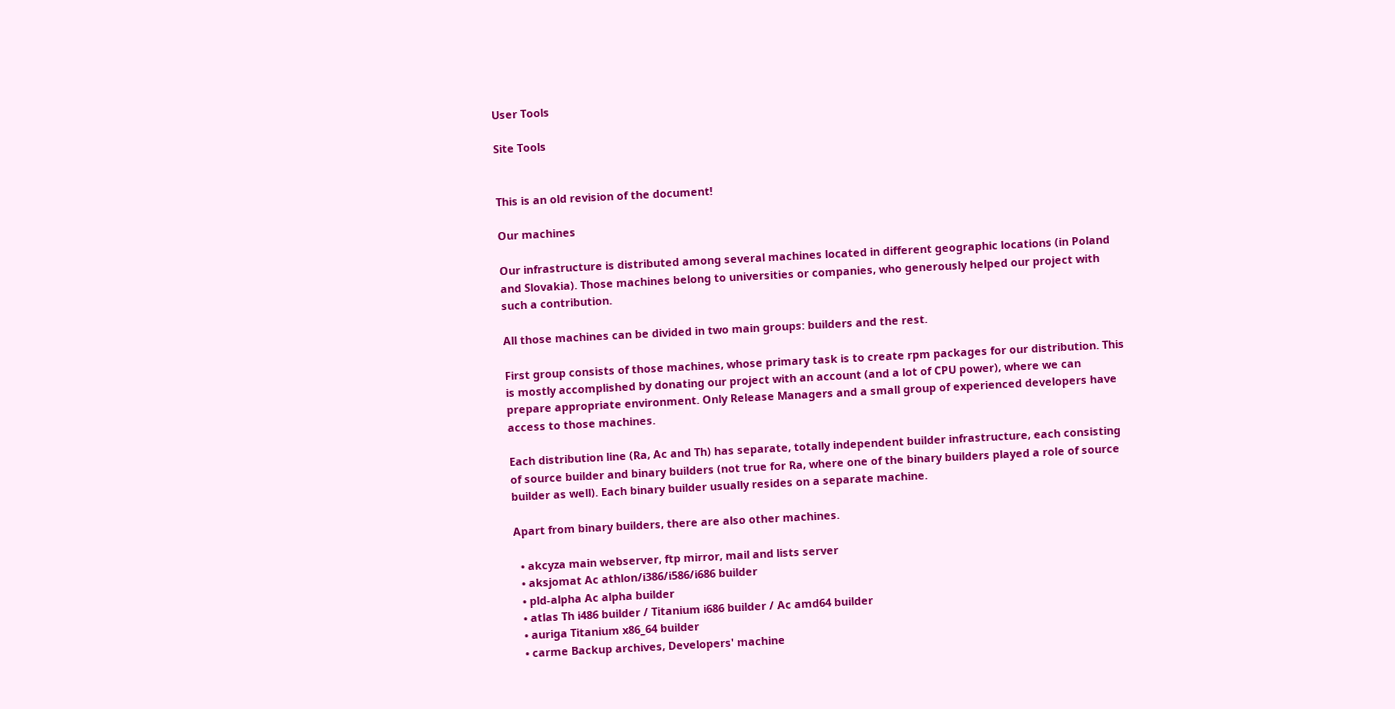User Tools

Site Tools


This is an old revision of the document!

Our machines

Our infrastructure is distributed among several machines located in different geographic locations (in Poland and Slovakia). Those machines belong to universities or companies, who generously helped our project with such a contribution.

All those machines can be divided in two main groups: builders and the rest.

First group consists of those machines, whose primary task is to create rpm packages for our distribution. This is mostly accomplished by donating our project with an account (and a lot of CPU power), where we can prepare appropriate environment. Only Release Managers and a small group of experienced developers have access to those machines.

Each distribution line (Ra, Ac and Th) has separate, totally independent builder infrastructure, each consisting of source builder and binary builders (not true for Ra, where one of the binary builders played a role of source builder as well). Each binary builder usually resides on a separate machine.

Apart from binary builders, there are also other machines.

  • akcyza main webserver, ftp mirror, mail and lists server
  • aksjomat Ac athlon/i386/i586/i686 builder
  • pld-alpha Ac alpha builder
  • atlas Th i486 builder / Titanium i686 builder / Ac amd64 builder
  • auriga Titanium x86_64 builder
  • carme Backup archives, Developers' machine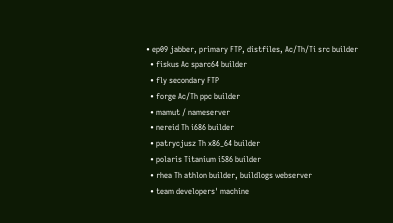• ep09 jabber, primary FTP, distfiles, Ac/Th/Ti src builder
  • fiskus Ac sparc64 builder
  • fly secondary FTP
  • forge Ac/Th ppc builder
  • mamut / nameserver
  • nereid Th i686 builder
  • patrycjusz Th x86_64 builder
  • polaris Titanium i586 builder
  • rhea Th athlon builder, buildlogs webserver
  • team developers' machine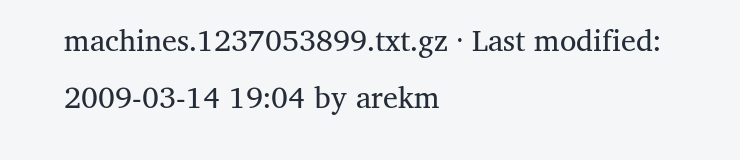machines.1237053899.txt.gz · Last modified: 2009-03-14 19:04 by arekm